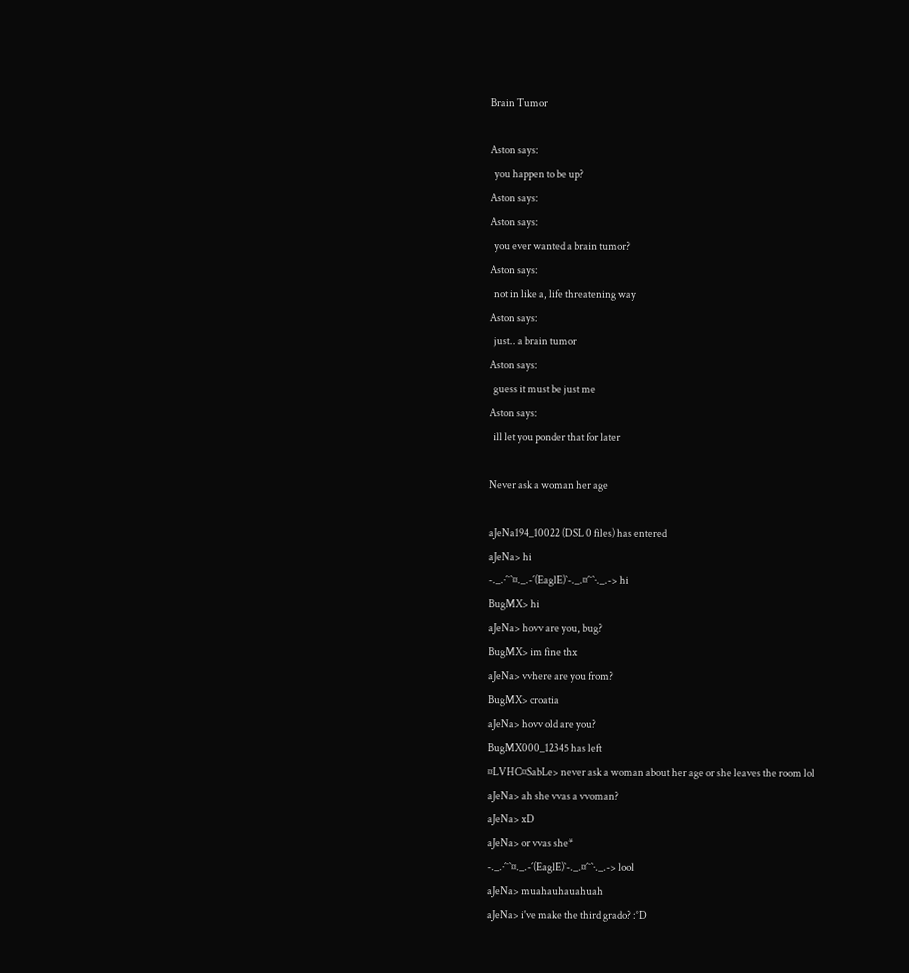Brain Tumor

Aston says:
  you happen to be up?
Aston says:
Aston says:
  you ever wanted a brain tumor?
Aston says:
  not in like a, life threatening way
Aston says:
  just.. a brain tumor
Aston says:
  guess it must be just me
Aston says:
  ill let you ponder that for later

Never ask a woman her age

aJeNa194_10022 (DSL 0 files) has entered
aJeNa> hi
-._.·´¯`¤._.-´(EaglE)`-._.¤´¯`·._.-> hi
BugMX> hi
aJeNa> hovv are you, bug?
BugMX> im fine thx
aJeNa> vvhere are you from?
BugMX> croatia
aJeNa> hovv old are you?
BugMX000_12345 has left
¤LVHC¤SabLe> never ask a woman about her age or she leaves the room lol
aJeNa> ah she vvas a vvoman?
aJeNa> xD
aJeNa> or vvas she*
-._.·´¯`¤._.-´(EaglE)`-._.¤´¯`·._.-> lool
aJeNa> muahauhauahuah
aJeNa> i've make the third grado? :°D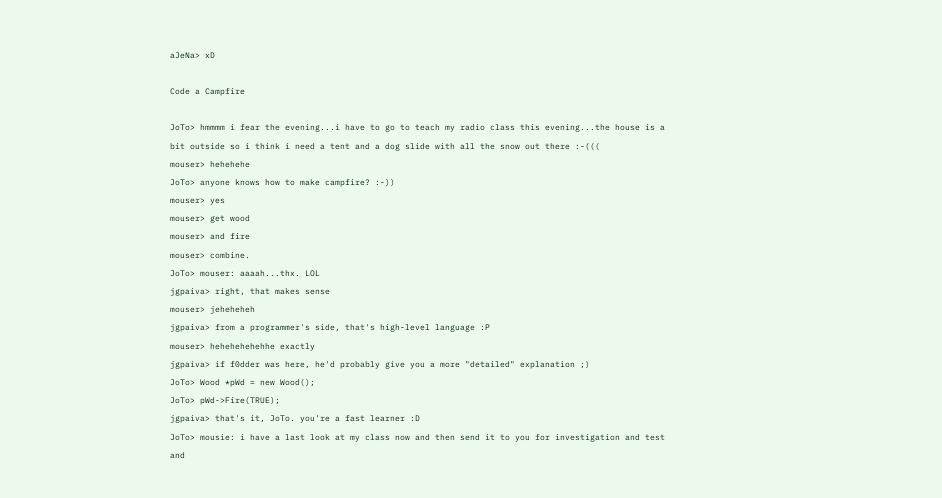aJeNa> xD

Code a Campfire

JoTo> hmmmm i fear the evening...i have to go to teach my radio class this evening...the house is a bit outside so i think i need a tent and a dog slide with all the snow out there :-(((
mouser> hehehehe
JoTo> anyone knows how to make campfire? :-))
mouser> yes
mouser> get wood
mouser> and fire
mouser> combine.
JoTo> mouser: aaaah...thx. LOL
jgpaiva> right, that makes sense
mouser> jeheheheh
jgpaiva> from a programmer's side, that's high-level language :P
mouser> hehehehehehhe exactly
jgpaiva> if f0dder was here, he'd probably give you a more "detailed" explanation ;)
JoTo> Wood *pWd = new Wood();
JoTo> pWd->Fire(TRUE);
jgpaiva> that's it, JoTo. you're a fast learner :D
JoTo> mousie: i have a last look at my class now and then send it to you for investigation and test and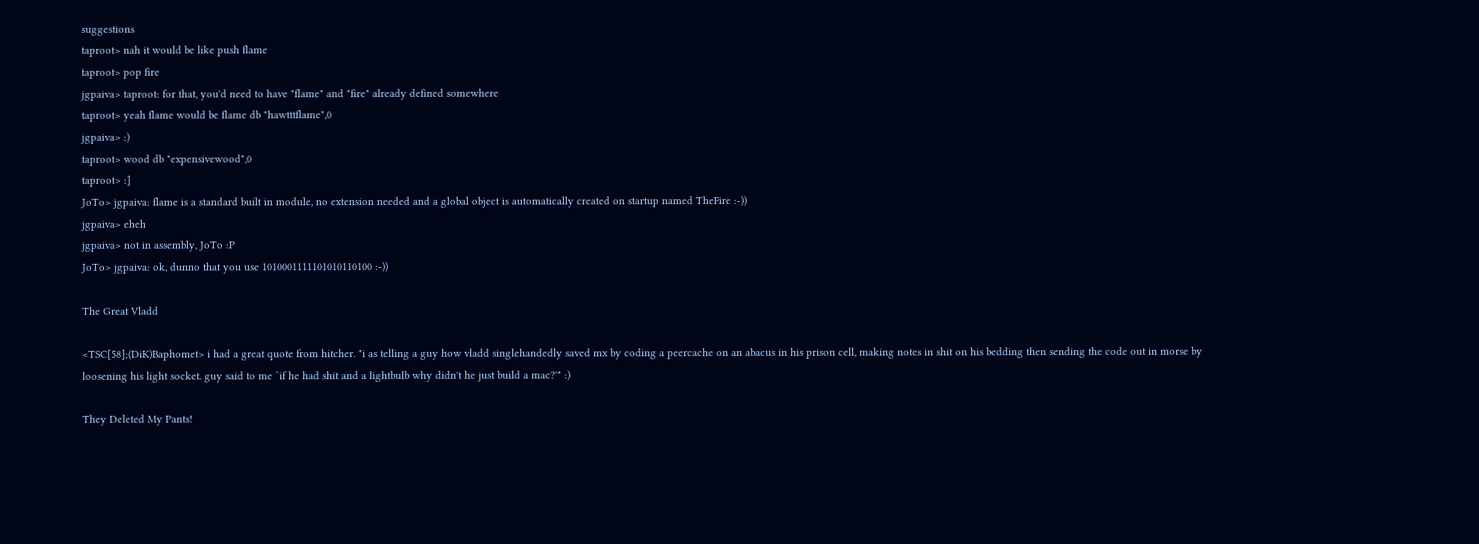suggestions
taproot> nah it would be like push flame
taproot> pop fire
jgpaiva> taproot: for that, you'd need to have "flame" and "fire" already defined somewhere
taproot> yeah flame would be flame db "hawtttflame",0
jgpaiva> :)
taproot> wood db "expensivewood",0
taproot> :]
JoTo> jgpaiva: flame is a standard built in module, no extension needed and a global object is automatically created on startup named TheFire :-))
jgpaiva> eheh
jgpaiva> not in assembly, JoTo :P
JoTo> jgpaiva: ok, dunno that you use 1010001111101010110100 :-))

The Great Vladd

<TSC[58];(DiK)Baphomet> i had a great quote from hitcher. "i as telling a guy how vladd singlehandedly saved mx by coding a peercache on an abacus in his prison cell, making notes in shit on his bedding then sending the code out in morse by loosening his light socket. guy said to me `if he had shit and a lightbulb why didn't he just build a mac?'" :)

They Deleted My Pants!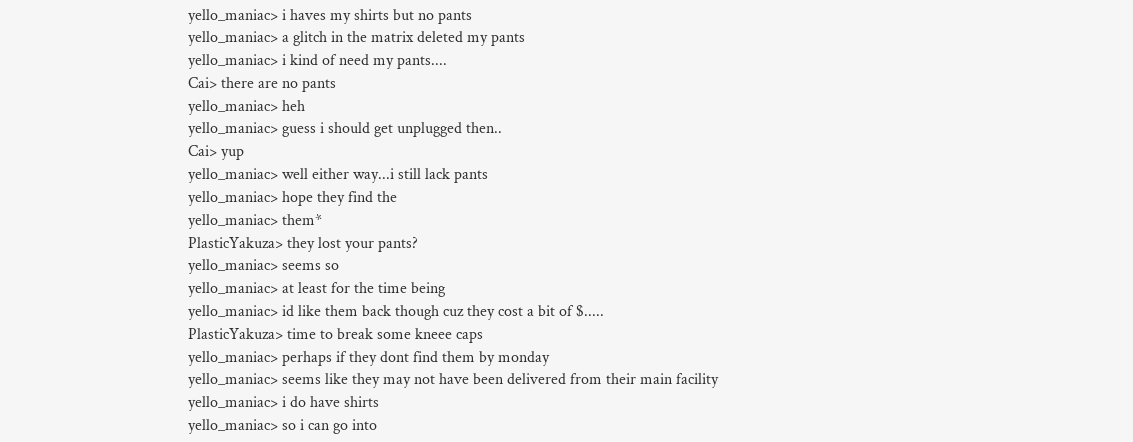yello_maniac> i haves my shirts but no pants
yello_maniac> a glitch in the matrix deleted my pants
yello_maniac> i kind of need my pants....
Cai> there are no pants
yello_maniac> heh
yello_maniac> guess i should get unplugged then..
Cai> yup
yello_maniac> well either way...i still lack pants
yello_maniac> hope they find the
yello_maniac> them*
PlasticYakuza> they lost your pants?
yello_maniac> seems so
yello_maniac> at least for the time being
yello_maniac> id like them back though cuz they cost a bit of $.....
PlasticYakuza> time to break some kneee caps
yello_maniac> perhaps if they dont find them by monday
yello_maniac> seems like they may not have been delivered from their main facility
yello_maniac> i do have shirts
yello_maniac> so i can go into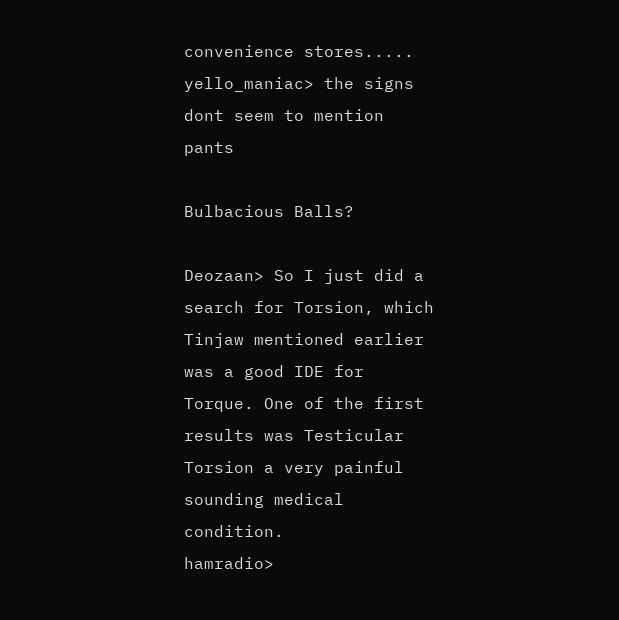convenience stores.....
yello_maniac> the signs dont seem to mention pants

Bulbacious Balls?

Deozaan> So I just did a search for Torsion, which Tinjaw mentioned earlier was a good IDE for Torque. One of the first results was Testicular Torsion a very painful sounding medical condition.
hamradio>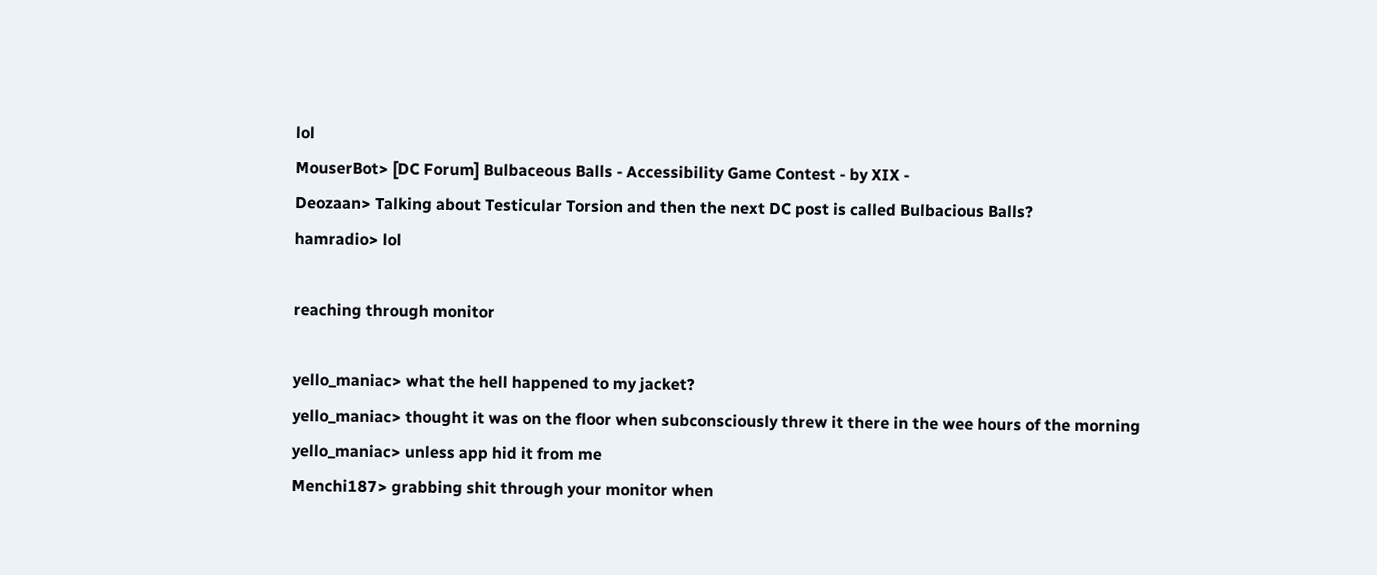lol
MouserBot> [DC Forum] Bulbaceous Balls - Accessibility Game Contest - by XIX -
Deozaan> Talking about Testicular Torsion and then the next DC post is called Bulbacious Balls?
hamradio> lol

reaching through monitor

yello_maniac> what the hell happened to my jacket?
yello_maniac> thought it was on the floor when subconsciously threw it there in the wee hours of the morning
yello_maniac> unless app hid it from me
Menchi187> grabbing shit through your monitor when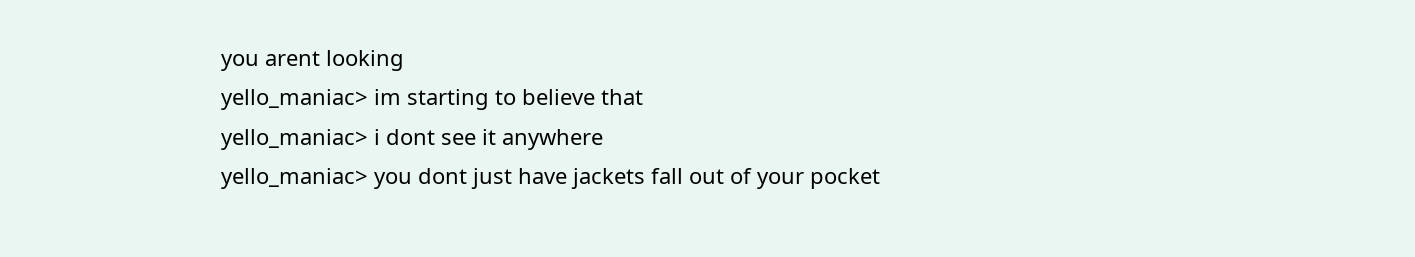you arent looking
yello_maniac> im starting to believe that
yello_maniac> i dont see it anywhere
yello_maniac> you dont just have jackets fall out of your pocket